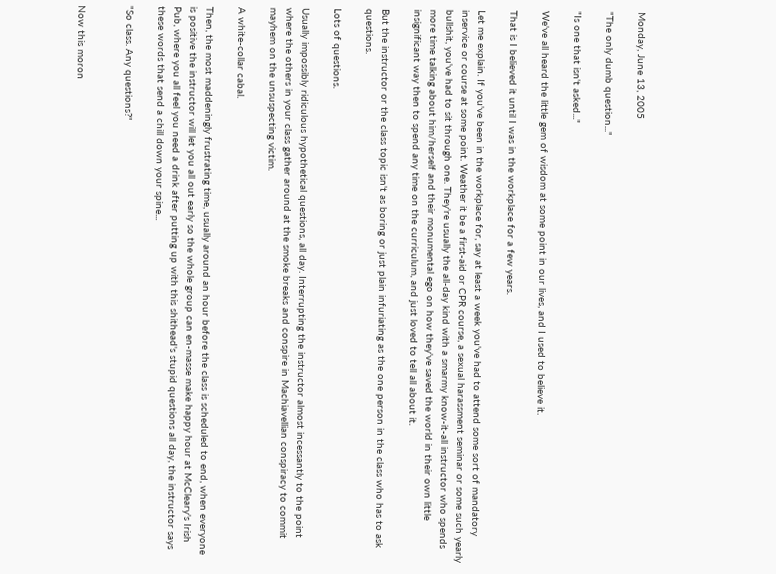Monday, June 13, 2005

"The only dumb question..."

"Is one that isn't asked..."

We've all heard the little gem of wisdom at some point in our lives, and I used to believe it.

That is I believed it until I was in the workplace for a few years.

Let me explain. If you've been in the workplace for, say at least a week you've had to attend some sort of mandatory inservice or course at some point. Weather it be a first-aid or CPR course, a sexual harassment seminar or some such yearly bullshit, you've had to sit through one. They're usually the all-day kind with a smarmy know-it-all instructor who spends more time talking about him/herself and their monumental ego on how they've saved the world in their own little insignificant way then to spend any time on the curriculum, and just loved to tell all about it.

But the instructor or the class topic isn't as boring or just plain infuriating as the one person in the class who has to ask questions.

Lots of questions.

Usually impossibly ridiculous hypothetical questions, all day. Interrupting the instructor almost incessantly to the point where the others in your class gather around at the smoke breaks and conspire in Machiavellian conspiracy to commit mayhem on the unsuspecting victim.

A white-collar cabal.

Then, the most maddeningly frustrating time, usually around an hour before the class is scheduled to end, when everyone is positive the instructor will let you all out early so the whole group can en-masse make happy hour at McCleary's Irish Pub, where you all feel you need a drink after putting up with this shithead's stupid questions all day, the instructor says these words that send a chill down your spine...

"So class. Any questions?"


Now this moron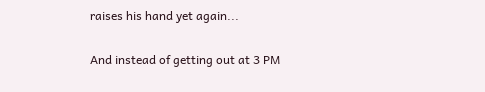raises his hand yet again...

And instead of getting out at 3 PM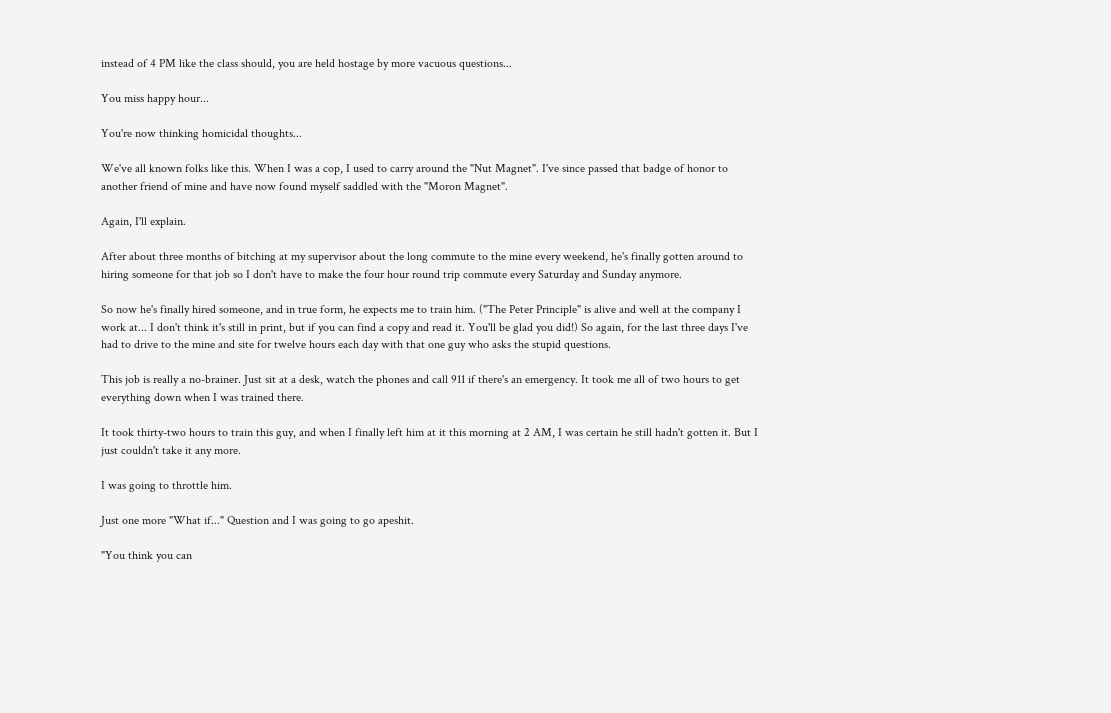instead of 4 PM like the class should, you are held hostage by more vacuous questions...

You miss happy hour...

You're now thinking homicidal thoughts...

We've all known folks like this. When I was a cop, I used to carry around the "Nut Magnet". I've since passed that badge of honor to another friend of mine and have now found myself saddled with the "Moron Magnet".

Again, I'll explain.

After about three months of bitching at my supervisor about the long commute to the mine every weekend, he's finally gotten around to hiring someone for that job so I don't have to make the four hour round trip commute every Saturday and Sunday anymore.

So now he's finally hired someone, and in true form, he expects me to train him. ("The Peter Principle" is alive and well at the company I work at... I don't think it's still in print, but if you can find a copy and read it. You'll be glad you did!) So again, for the last three days I've had to drive to the mine and site for twelve hours each day with that one guy who asks the stupid questions.

This job is really a no-brainer. Just sit at a desk, watch the phones and call 911 if there's an emergency. It took me all of two hours to get everything down when I was trained there.

It took thirty-two hours to train this guy, and when I finally left him at it this morning at 2 AM, I was certain he still hadn't gotten it. But I just couldn't take it any more.

I was going to throttle him.

Just one more "What if..." Question and I was going to go apeshit.

"You think you can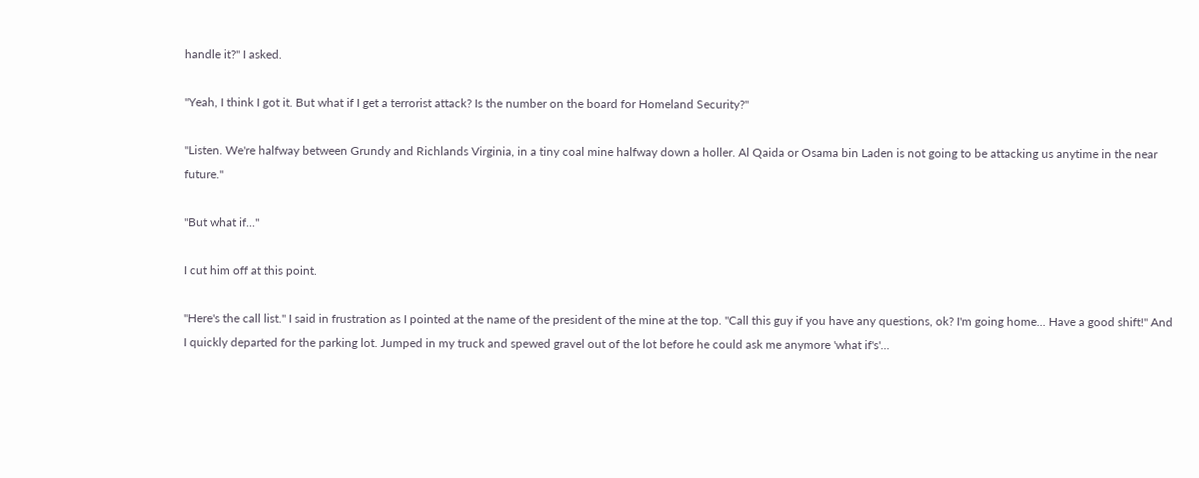handle it?" I asked.

"Yeah, I think I got it. But what if I get a terrorist attack? Is the number on the board for Homeland Security?"

"Listen. We're halfway between Grundy and Richlands Virginia, in a tiny coal mine halfway down a holler. Al Qaida or Osama bin Laden is not going to be attacking us anytime in the near future."

"But what if..."

I cut him off at this point.

"Here's the call list." I said in frustration as I pointed at the name of the president of the mine at the top. "Call this guy if you have any questions, ok? I'm going home... Have a good shift!" And I quickly departed for the parking lot. Jumped in my truck and spewed gravel out of the lot before he could ask me anymore 'what if's'...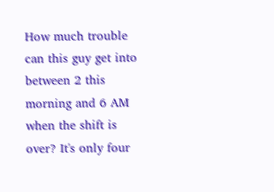How much trouble can this guy get into between 2 this morning and 6 AM when the shift is over? It's only four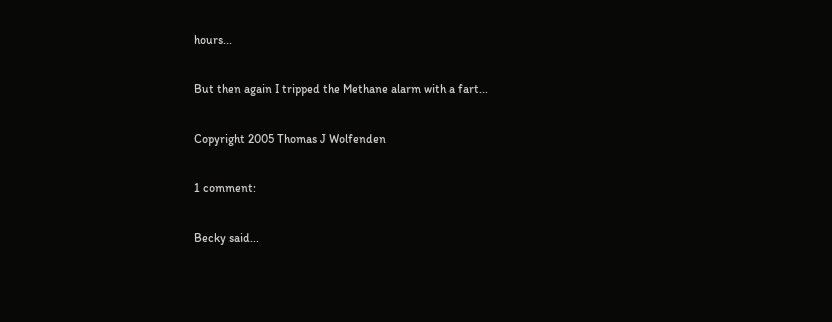hours...

But then again I tripped the Methane alarm with a fart...

Copyright 2005 Thomas J Wolfenden

1 comment:

Becky said...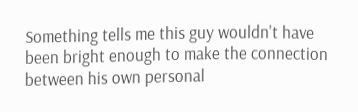Something tells me this guy wouldn't have been bright enough to make the connection between his own personal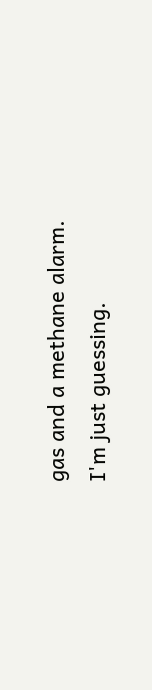gas and a methane alarm. I'm just guessing.